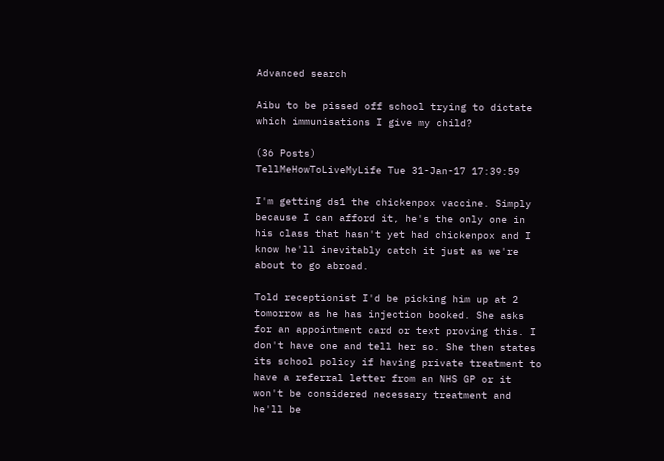Advanced search

Aibu to be pissed off school trying to dictate which immunisations I give my child?

(36 Posts)
TellMeHowToLiveMyLife Tue 31-Jan-17 17:39:59

I'm getting ds1 the chickenpox vaccine. Simply because I can afford it, he's the only one in his class that hasn't yet had chickenpox and I know he'll inevitably catch it just as we're about to go abroad.

Told receptionist I'd be picking him up at 2 tomorrow as he has injection booked. She asks for an appointment card or text proving this. I don't have one and tell her so. She then states its school policy if having private treatment to have a referral letter from an NHS GP or it won't be considered necessary treatment and he'll be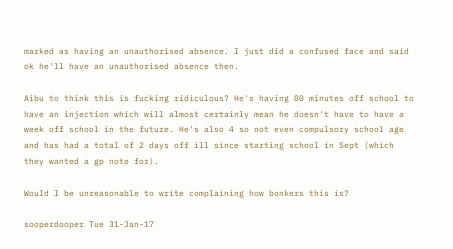marked as having an unauthorised absence. I just did a confused face and said ok he'll have an unauthorised absence then.

Aibu to think this is fucking ridiculous? He's having 80 minutes off school to have an injection which will almost certainly mean he doesn't have to have a week off school in the future. He's also 4 so not even compulsory school age and has had a total of 2 days off ill since starting school in Sept (which they wanted a gp note for).

Would I be unreasonable to write complaining how bonkers this is?

sooperdooper Tue 31-Jan-17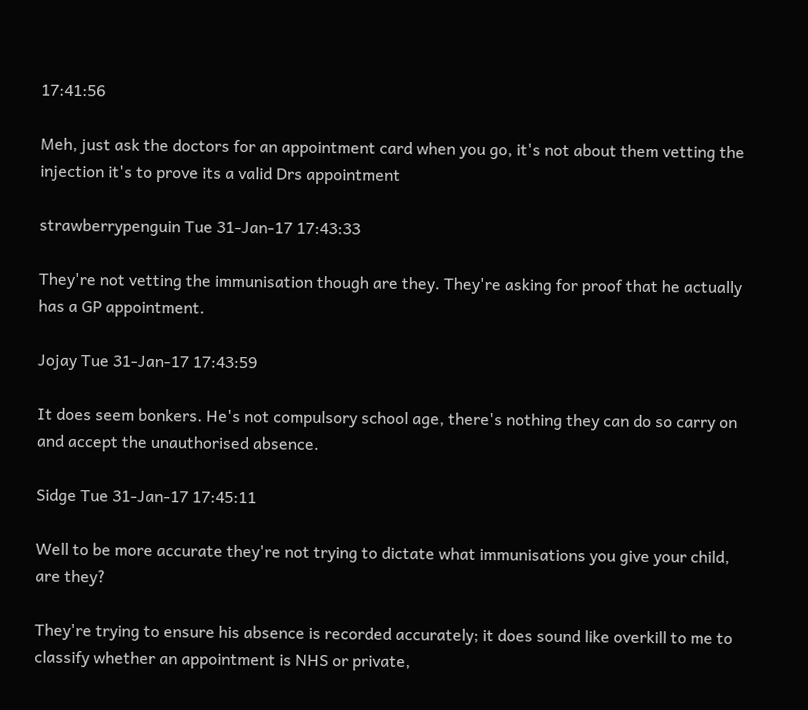17:41:56

Meh, just ask the doctors for an appointment card when you go, it's not about them vetting the injection it's to prove its a valid Drs appointment

strawberrypenguin Tue 31-Jan-17 17:43:33

They're not vetting the immunisation though are they. They're asking for proof that he actually has a GP appointment.

Jojay Tue 31-Jan-17 17:43:59

It does seem bonkers. He's not compulsory school age, there's nothing they can do so carry on and accept the unauthorised absence.

Sidge Tue 31-Jan-17 17:45:11

Well to be more accurate they're not trying to dictate what immunisations you give your child, are they?

They're trying to ensure his absence is recorded accurately; it does sound like overkill to me to classify whether an appointment is NHS or private,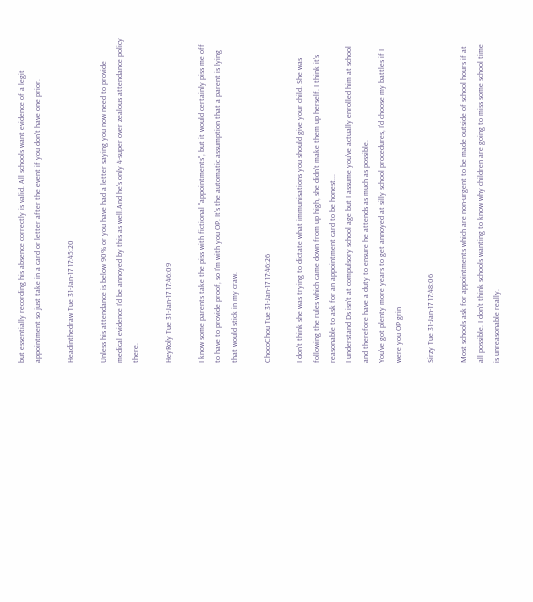but essentially recording his absence correctly is valid. All schools want evidence of a legit appointment so just take in a card or letter after the event if you don't have one prior.

Headinthedraw Tue 31-Jan-17 17:45:20

Unless his attendance is below 90% or you have had a letter saying you now need to provide medical evidence I'd be annoyed by this as well.And he's only 4-super over zealous attendance policy there.

HeyRoly Tue 31-Jan-17 17:46:09

I know some parents take the piss with fictional "appointments", but it would certainly piss me off to have to provide proof, so I'm with you OP. It's the automatic assumption that a parent is lying that would stick in my craw.

ChocoChou Tue 31-Jan-17 17:46:26

I don't think she was trying to dictate what immunisations you should give your child. She was following the rules which came down from up high, she didn't make them up herself. I think it's reasonable to ask for an appointment card to be honest...
I understand Ds isn't at compulsory school age but I assume you've actually enrolled him at school and therefore have a duty to ensure he attends as much as possible.
You've got plenty more years to get annoyed at silly school procedures, I'd choose my battles if I were you OP grin

Sirzy Tue 31-Jan-17 17:48:06

Most schools ask for appointments which are non-urgent to be made outside of school hours if at all possible. I don't think schools wanting to know why children are going to miss some school time is unreasonable really.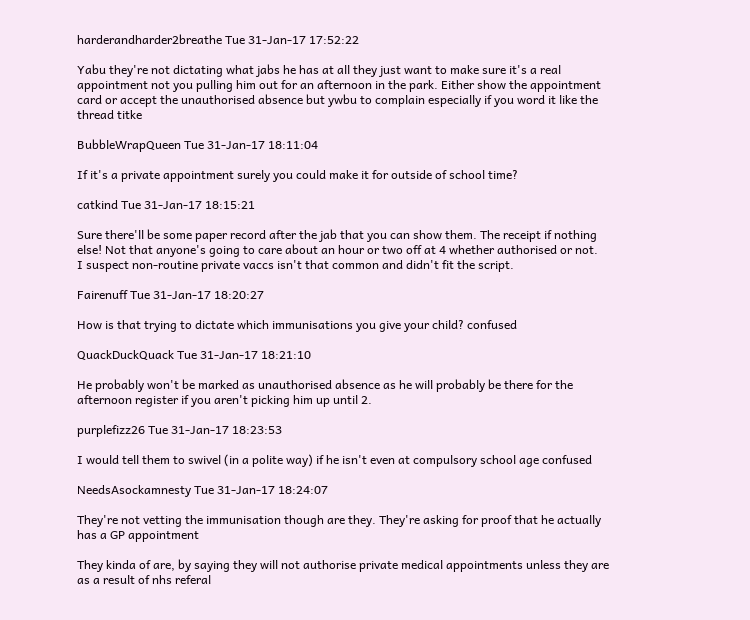harderandharder2breathe Tue 31-Jan-17 17:52:22

Yabu they're not dictating what jabs he has at all they just want to make sure it's a real appointment not you pulling him out for an afternoon in the park. Either show the appointment card or accept the unauthorised absence but ywbu to complain especially if you word it like the thread titke

BubbleWrapQueen Tue 31-Jan-17 18:11:04

If it's a private appointment surely you could make it for outside of school time?

catkind Tue 31-Jan-17 18:15:21

Sure there'll be some paper record after the jab that you can show them. The receipt if nothing else! Not that anyone's going to care about an hour or two off at 4 whether authorised or not.
I suspect non-routine private vaccs isn't that common and didn't fit the script.

Fairenuff Tue 31-Jan-17 18:20:27

How is that trying to dictate which immunisations you give your child? confused

QuackDuckQuack Tue 31-Jan-17 18:21:10

He probably won't be marked as unauthorised absence as he will probably be there for the afternoon register if you aren't picking him up until 2.

purplefizz26 Tue 31-Jan-17 18:23:53

I would tell them to swivel (in a polite way) if he isn't even at compulsory school age confused

NeedsAsockamnesty Tue 31-Jan-17 18:24:07

They're not vetting the immunisation though are they. They're asking for proof that he actually has a GP appointment

They kinda of are, by saying they will not authorise private medical appointments unless they are as a result of nhs referal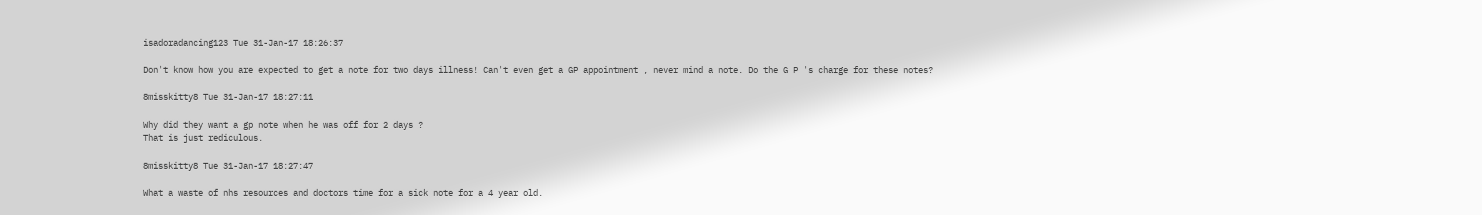isadoradancing123 Tue 31-Jan-17 18:26:37

Don't know how you are expected to get a note for two days illness! Can't even get a GP appointment , never mind a note. Do the G P 's charge for these notes?

8misskitty8 Tue 31-Jan-17 18:27:11

Why did they want a gp note when he was off for 2 days ?
That is just rediculous.

8misskitty8 Tue 31-Jan-17 18:27:47

What a waste of nhs resources and doctors time for a sick note for a 4 year old.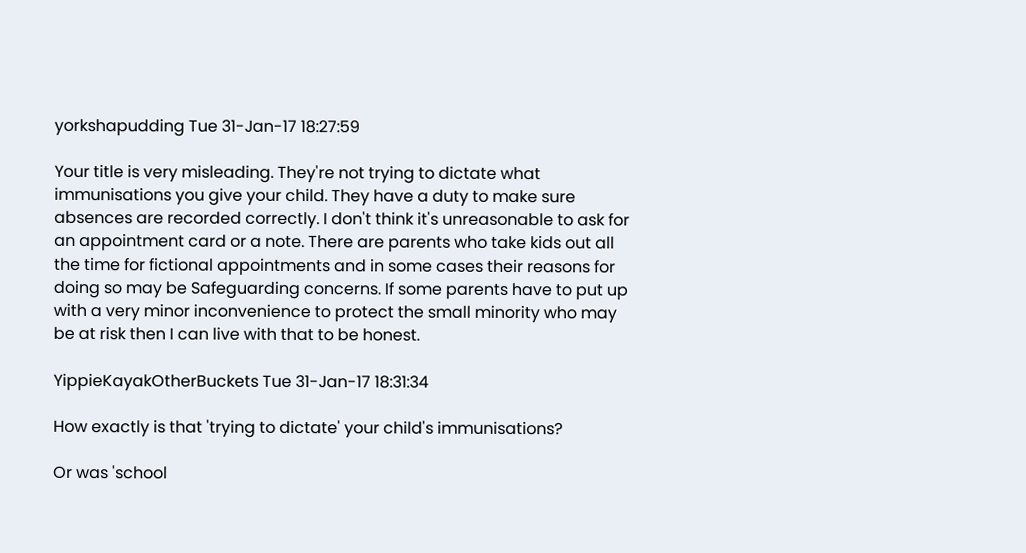yorkshapudding Tue 31-Jan-17 18:27:59

Your title is very misleading. They're not trying to dictate what immunisations you give your child. They have a duty to make sure absences are recorded correctly. I don't think it's unreasonable to ask for an appointment card or a note. There are parents who take kids out all the time for fictional appointments and in some cases their reasons for doing so may be Safeguarding concerns. If some parents have to put up with a very minor inconvenience to protect the small minority who may be at risk then I can live with that to be honest.

YippieKayakOtherBuckets Tue 31-Jan-17 18:31:34

How exactly is that 'trying to dictate' your child's immunisations?

Or was 'school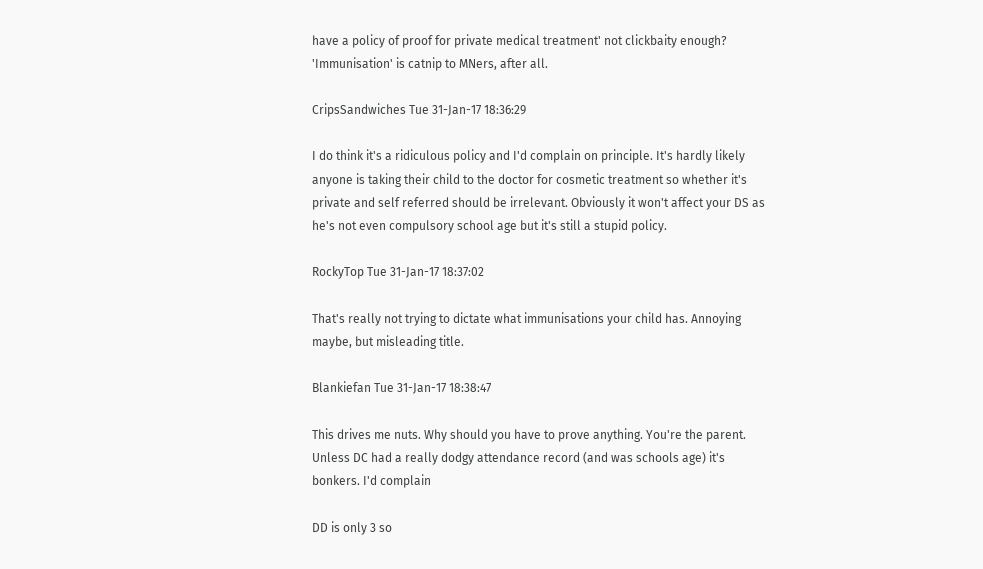have a policy of proof for private medical treatment' not clickbaity enough? 'Immunisation' is catnip to MNers, after all.

CripsSandwiches Tue 31-Jan-17 18:36:29

I do think it's a ridiculous policy and I'd complain on principle. It's hardly likely anyone is taking their child to the doctor for cosmetic treatment so whether it's private and self referred should be irrelevant. Obviously it won't affect your DS as he's not even compulsory school age but it's still a stupid policy.

RockyTop Tue 31-Jan-17 18:37:02

That's really not trying to dictate what immunisations your child has. Annoying maybe, but misleading title.

Blankiefan Tue 31-Jan-17 18:38:47

This drives me nuts. Why should you have to prove anything. You're the parent. Unless DC had a really dodgy attendance record (and was schools age) it's bonkers. I'd complain

DD is only 3 so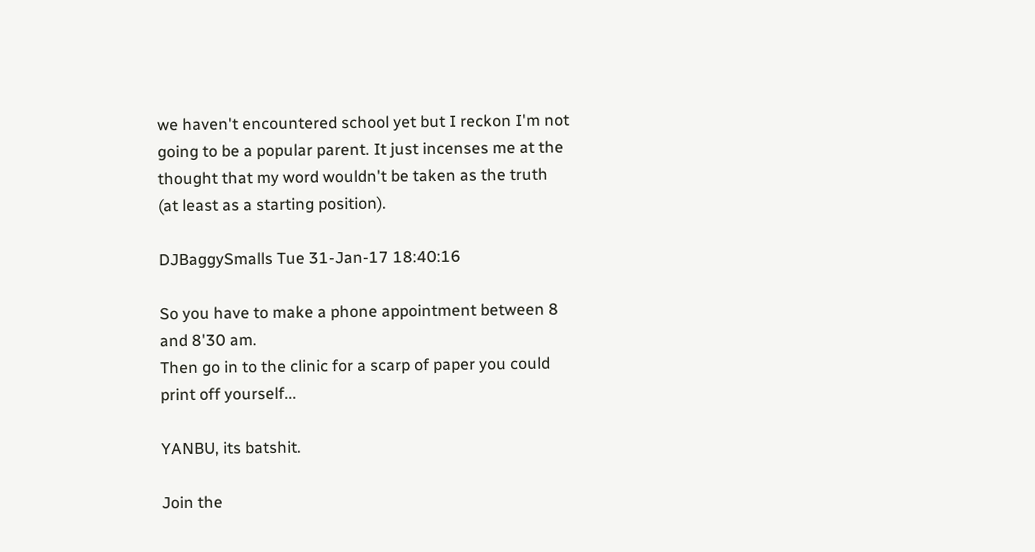we haven't encountered school yet but I reckon I'm not going to be a popular parent. It just incenses me at the thought that my word wouldn't be taken as the truth (at least as a starting position).

DJBaggySmalls Tue 31-Jan-17 18:40:16

So you have to make a phone appointment between 8 and 8'30 am.
Then go in to the clinic for a scarp of paper you could print off yourself...

YANBU, its batshit.

Join the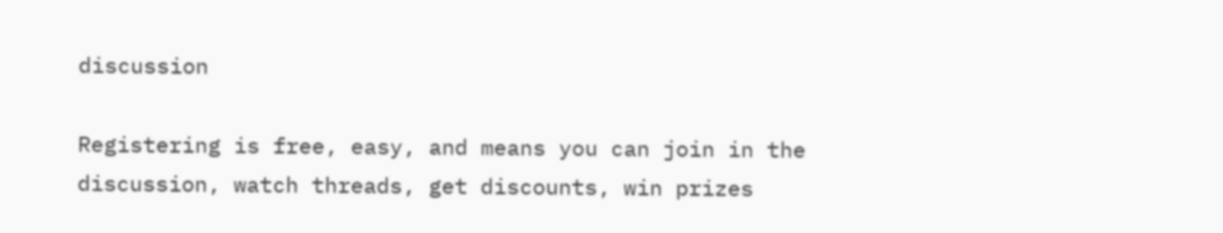discussion

Registering is free, easy, and means you can join in the discussion, watch threads, get discounts, win prizes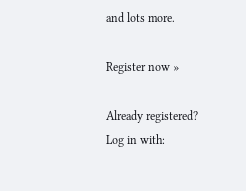and lots more.

Register now »

Already registered? Log in with: